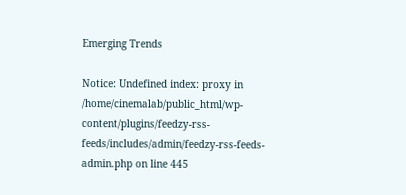Emerging Trends

Notice: Undefined index: proxy in /home/cinemalab/public_html/wp-content/plugins/feedzy-rss-feeds/includes/admin/feedzy-rss-feeds-admin.php on line 445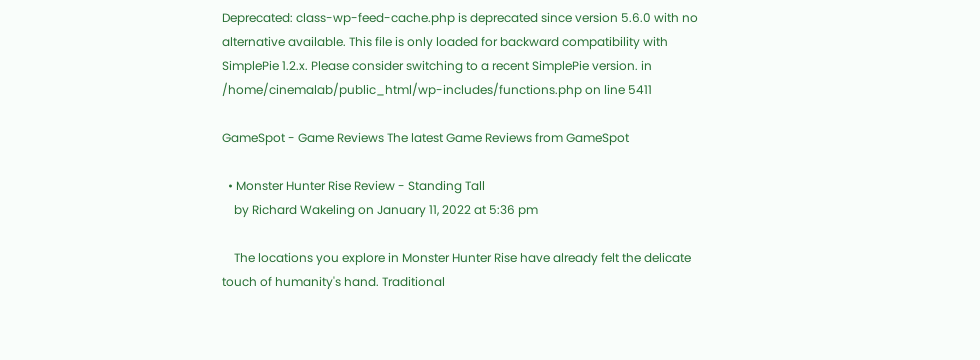Deprecated: class-wp-feed-cache.php is deprecated since version 5.6.0 with no alternative available. This file is only loaded for backward compatibility with SimplePie 1.2.x. Please consider switching to a recent SimplePie version. in /home/cinemalab/public_html/wp-includes/functions.php on line 5411

GameSpot - Game Reviews The latest Game Reviews from GameSpot

  • Monster Hunter Rise Review - Standing Tall
    by Richard Wakeling on January 11, 2022 at 5:36 pm

    The locations you explore in Monster Hunter Rise have already felt the delicate touch of humanity's hand. Traditional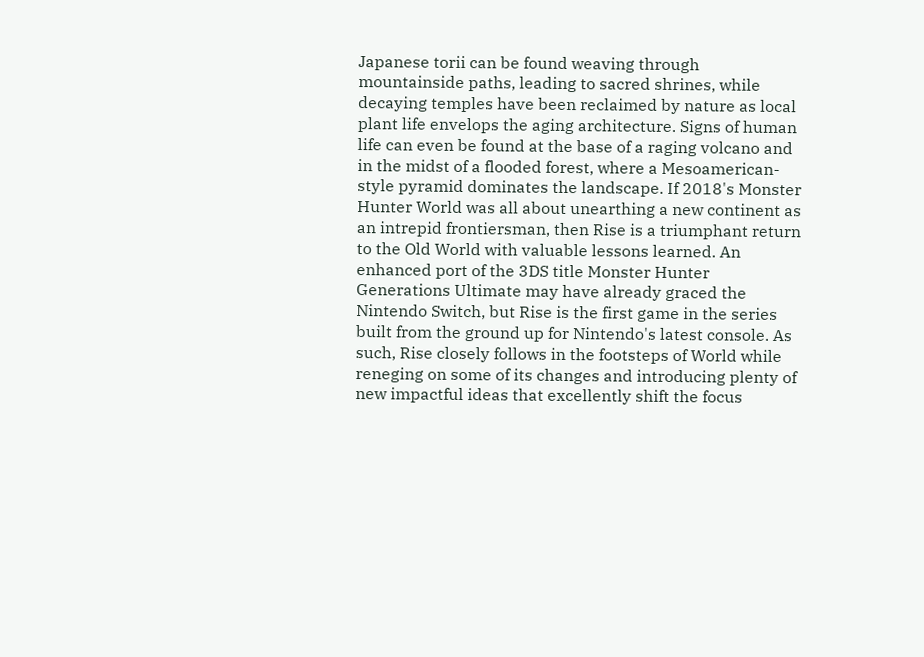Japanese torii can be found weaving through mountainside paths, leading to sacred shrines, while decaying temples have been reclaimed by nature as local plant life envelops the aging architecture. Signs of human life can even be found at the base of a raging volcano and in the midst of a flooded forest, where a Mesoamerican-style pyramid dominates the landscape. If 2018's Monster Hunter World was all about unearthing a new continent as an intrepid frontiersman, then Rise is a triumphant return to the Old World with valuable lessons learned. An enhanced port of the 3DS title Monster Hunter Generations Ultimate may have already graced the Nintendo Switch, but Rise is the first game in the series built from the ground up for Nintendo's latest console. As such, Rise closely follows in the footsteps of World while reneging on some of its changes and introducing plenty of new impactful ideas that excellently shift the focus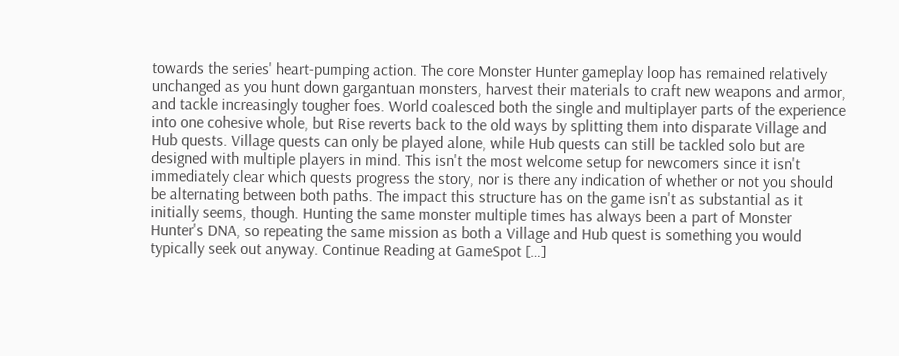towards the series' heart-pumping action. The core Monster Hunter gameplay loop has remained relatively unchanged as you hunt down gargantuan monsters, harvest their materials to craft new weapons and armor, and tackle increasingly tougher foes. World coalesced both the single and multiplayer parts of the experience into one cohesive whole, but Rise reverts back to the old ways by splitting them into disparate Village and Hub quests. Village quests can only be played alone, while Hub quests can still be tackled solo but are designed with multiple players in mind. This isn't the most welcome setup for newcomers since it isn't immediately clear which quests progress the story, nor is there any indication of whether or not you should be alternating between both paths. The impact this structure has on the game isn't as substantial as it initially seems, though. Hunting the same monster multiple times has always been a part of Monster Hunter's DNA, so repeating the same mission as both a Village and Hub quest is something you would typically seek out anyway. Continue Reading at GameSpot […]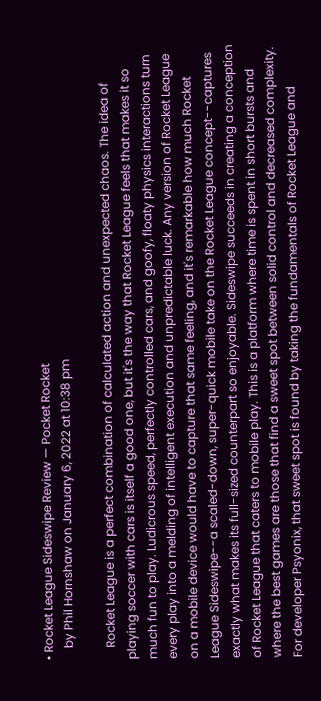• Rocket League Sideswipe Review — Pocket Rocket
    by Phil Hornshaw on January 6, 2022 at 10:38 pm

    Rocket League is a perfect combination of calculated action and unexpected chaos. The idea of playing soccer with cars is itself a good one, but it's the way that Rocket League feels that makes it so much fun to play. Ludicrous speed, perfectly controlled cars, and goofy, floaty physics interactions turn every play into a melding of intelligent execution and unpredictable luck. Any version of Rocket League on a mobile device would have to capture that same feeling, and it's remarkable how much Rocket League Sideswipe--a scaled-down, super-quick mobile take on the Rocket League concept--captures exactly what makes its full-sized counterpart so enjoyable. Sideswipe succeeds in creating a conception of Rocket League that caters to mobile play. This is a platform where time is spent in short bursts and where the best games are those that find a sweet spot between solid control and decreased complexity. For developer Psyonix, that sweet spot is found by taking the fundamentals of Rocket League and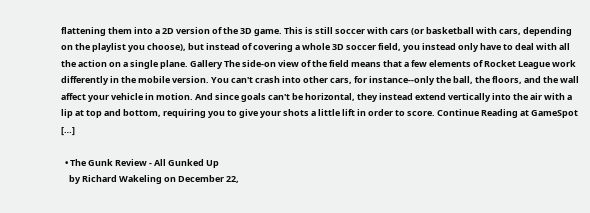flattening them into a 2D version of the 3D game. This is still soccer with cars (or basketball with cars, depending on the playlist you choose), but instead of covering a whole 3D soccer field, you instead only have to deal with all the action on a single plane. Gallery The side-on view of the field means that a few elements of Rocket League work differently in the mobile version. You can't crash into other cars, for instance--only the ball, the floors, and the wall affect your vehicle in motion. And since goals can't be horizontal, they instead extend vertically into the air with a lip at top and bottom, requiring you to give your shots a little lift in order to score. Continue Reading at GameSpot […]

  • The Gunk Review - All Gunked Up
    by Richard Wakeling on December 22,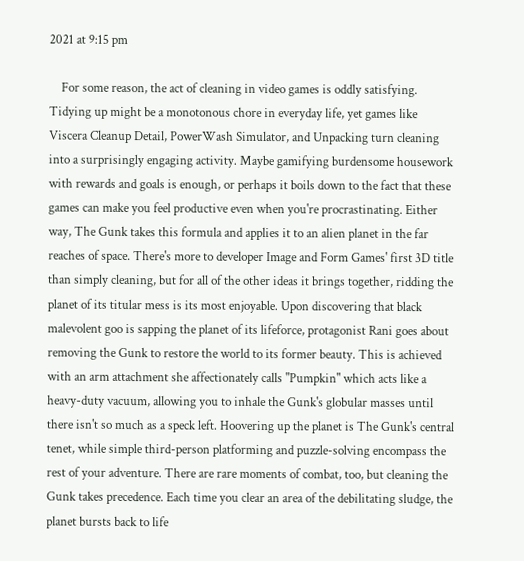2021 at 9:15 pm

    For some reason, the act of cleaning in video games is oddly satisfying. Tidying up might be a monotonous chore in everyday life, yet games like Viscera Cleanup Detail, PowerWash Simulator, and Unpacking turn cleaning into a surprisingly engaging activity. Maybe gamifying burdensome housework with rewards and goals is enough, or perhaps it boils down to the fact that these games can make you feel productive even when you're procrastinating. Either way, The Gunk takes this formula and applies it to an alien planet in the far reaches of space. There's more to developer Image and Form Games' first 3D title than simply cleaning, but for all of the other ideas it brings together, ridding the planet of its titular mess is its most enjoyable. Upon discovering that black malevolent goo is sapping the planet of its lifeforce, protagonist Rani goes about removing the Gunk to restore the world to its former beauty. This is achieved with an arm attachment she affectionately calls "Pumpkin" which acts like a heavy-duty vacuum, allowing you to inhale the Gunk's globular masses until there isn't so much as a speck left. Hoovering up the planet is The Gunk's central tenet, while simple third-person platforming and puzzle-solving encompass the rest of your adventure. There are rare moments of combat, too, but cleaning the Gunk takes precedence. Each time you clear an area of the debilitating sludge, the planet bursts back to life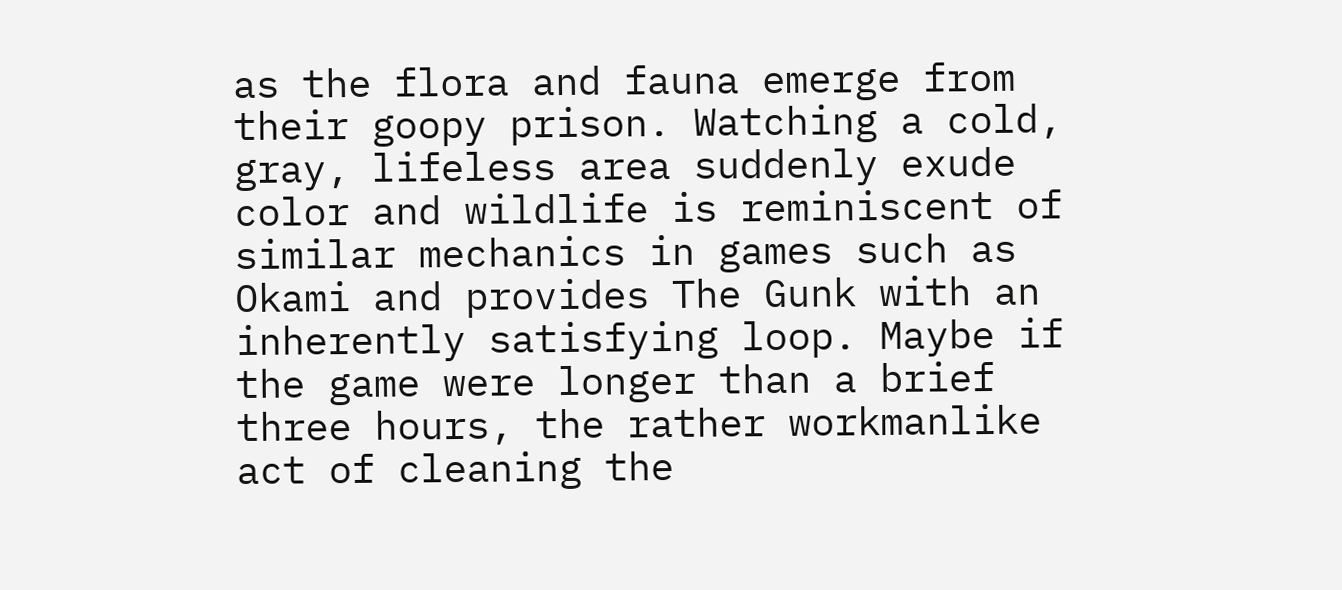as the flora and fauna emerge from their goopy prison. Watching a cold, gray, lifeless area suddenly exude color and wildlife is reminiscent of similar mechanics in games such as Okami and provides The Gunk with an inherently satisfying loop. Maybe if the game were longer than a brief three hours, the rather workmanlike act of cleaning the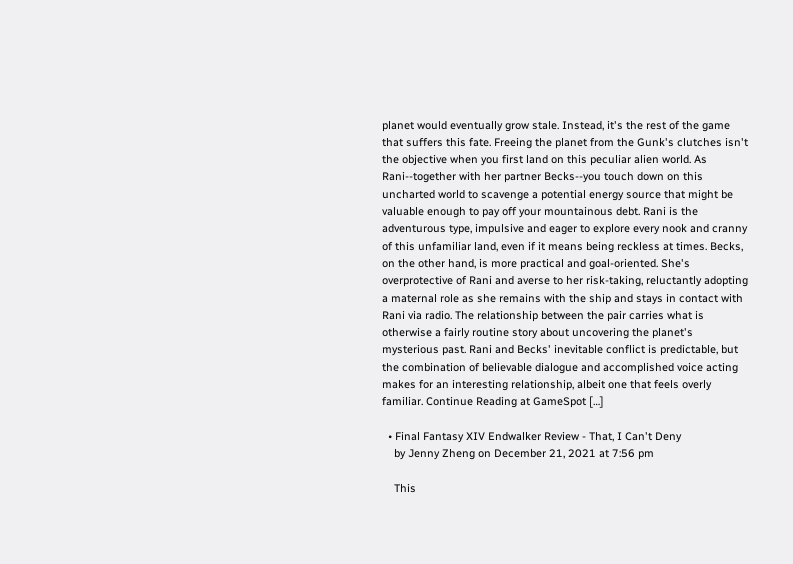planet would eventually grow stale. Instead, it's the rest of the game that suffers this fate. Freeing the planet from the Gunk's clutches isn't the objective when you first land on this peculiar alien world. As Rani--together with her partner Becks--you touch down on this uncharted world to scavenge a potential energy source that might be valuable enough to pay off your mountainous debt. Rani is the adventurous type, impulsive and eager to explore every nook and cranny of this unfamiliar land, even if it means being reckless at times. Becks, on the other hand, is more practical and goal-oriented. She's overprotective of Rani and averse to her risk-taking, reluctantly adopting a maternal role as she remains with the ship and stays in contact with Rani via radio. The relationship between the pair carries what is otherwise a fairly routine story about uncovering the planet's mysterious past. Rani and Becks' inevitable conflict is predictable, but the combination of believable dialogue and accomplished voice acting makes for an interesting relationship, albeit one that feels overly familiar. Continue Reading at GameSpot […]

  • Final Fantasy XIV Endwalker Review - That, I Can't Deny
    by Jenny Zheng on December 21, 2021 at 7:56 pm

    This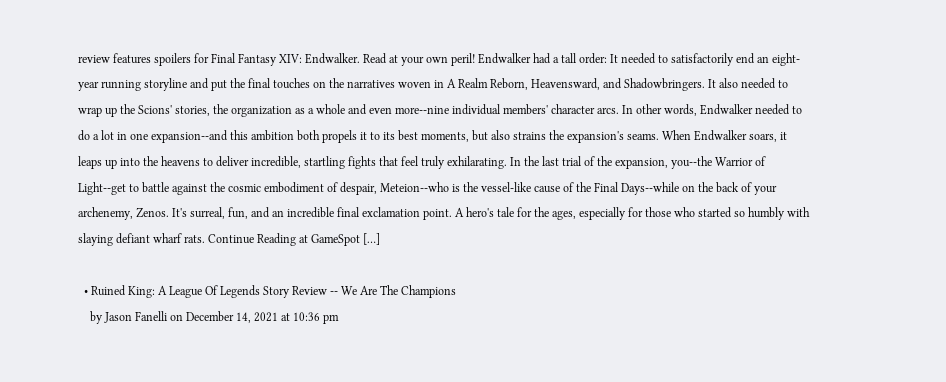review features spoilers for Final Fantasy XIV: Endwalker. Read at your own peril! Endwalker had a tall order: It needed to satisfactorily end an eight-year running storyline and put the final touches on the narratives woven in A Realm Reborn, Heavensward, and Shadowbringers. It also needed to wrap up the Scions' stories, the organization as a whole and even more--nine individual members' character arcs. In other words, Endwalker needed to do a lot in one expansion--and this ambition both propels it to its best moments, but also strains the expansion's seams. When Endwalker soars, it leaps up into the heavens to deliver incredible, startling fights that feel truly exhilarating. In the last trial of the expansion, you--the Warrior of Light--get to battle against the cosmic embodiment of despair, Meteion--who is the vessel-like cause of the Final Days--while on the back of your archenemy, Zenos. It's surreal, fun, and an incredible final exclamation point. A hero's tale for the ages, especially for those who started so humbly with slaying defiant wharf rats. Continue Reading at GameSpot […]

  • Ruined King: A League Of Legends Story Review -- We Are The Champions
    by Jason Fanelli on December 14, 2021 at 10:36 pm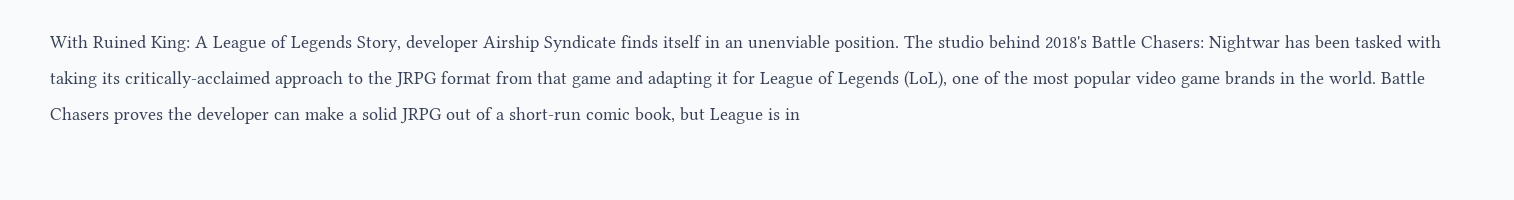With Ruined King: A League of Legends Story, developer Airship Syndicate finds itself in an unenviable position. The studio behind 2018's Battle Chasers: Nightwar has been tasked with taking its critically-acclaimed approach to the JRPG format from that game and adapting it for League of Legends (LoL), one of the most popular video game brands in the world. Battle Chasers proves the developer can make a solid JRPG out of a short-run comic book, but League is in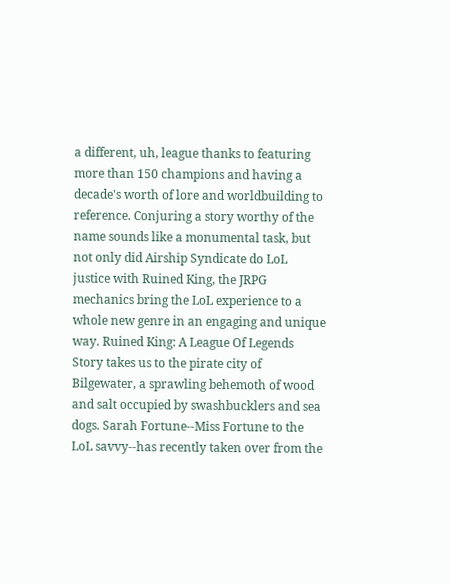a different, uh, league thanks to featuring more than 150 champions and having a decade's worth of lore and worldbuilding to reference. Conjuring a story worthy of the name sounds like a monumental task, but not only did Airship Syndicate do LoL justice with Ruined King, the JRPG mechanics bring the LoL experience to a whole new genre in an engaging and unique way. Ruined King: A League Of Legends Story takes us to the pirate city of Bilgewater, a sprawling behemoth of wood and salt occupied by swashbucklers and sea dogs. Sarah Fortune--Miss Fortune to the LoL savvy--has recently taken over from the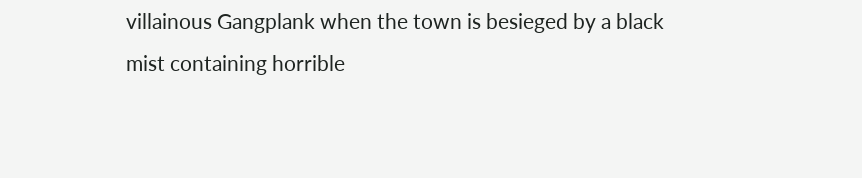villainous Gangplank when the town is besieged by a black mist containing horrible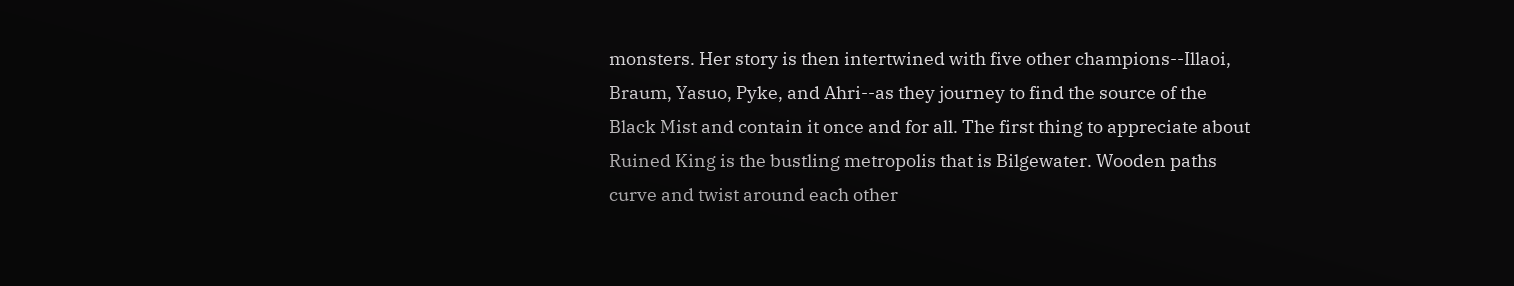monsters. Her story is then intertwined with five other champions--Illaoi, Braum, Yasuo, Pyke, and Ahri--as they journey to find the source of the Black Mist and contain it once and for all. The first thing to appreciate about Ruined King is the bustling metropolis that is Bilgewater. Wooden paths curve and twist around each other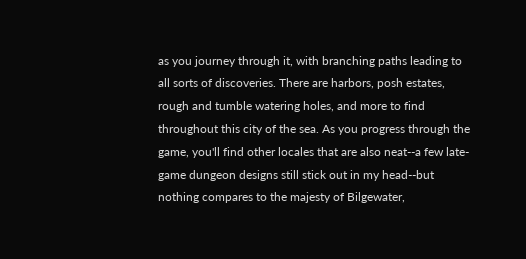as you journey through it, with branching paths leading to all sorts of discoveries. There are harbors, posh estates, rough and tumble watering holes, and more to find throughout this city of the sea. As you progress through the game, you'll find other locales that are also neat--a few late-game dungeon designs still stick out in my head--but nothing compares to the majesty of Bilgewater,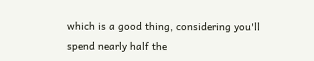which is a good thing, considering you'll spend nearly half the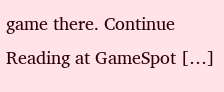game there. Continue Reading at GameSpot […]